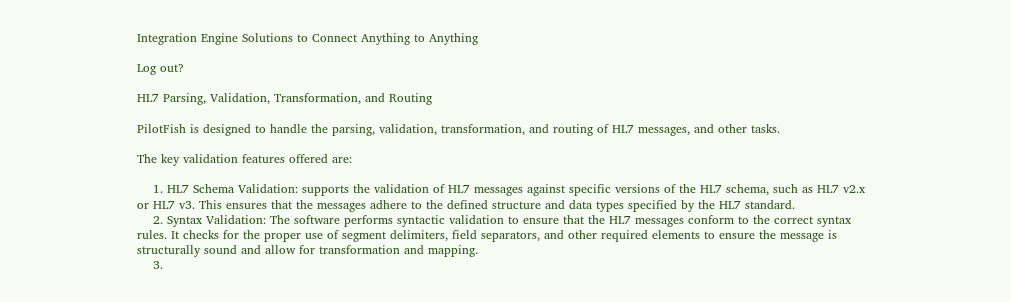Integration Engine Solutions to Connect Anything to Anything

Log out?

HL7 Parsing, Validation, Transformation, and Routing

PilotFish is designed to handle the parsing, validation, transformation, and routing of HL7 messages, and other tasks.

The key validation features offered are:

    1. HL7 Schema Validation: supports the validation of HL7 messages against specific versions of the HL7 schema, such as HL7 v2.x or HL7 v3. This ensures that the messages adhere to the defined structure and data types specified by the HL7 standard.
    2. Syntax Validation: The software performs syntactic validation to ensure that the HL7 messages conform to the correct syntax rules. It checks for the proper use of segment delimiters, field separators, and other required elements to ensure the message is structurally sound and allow for transformation and mapping.
    3.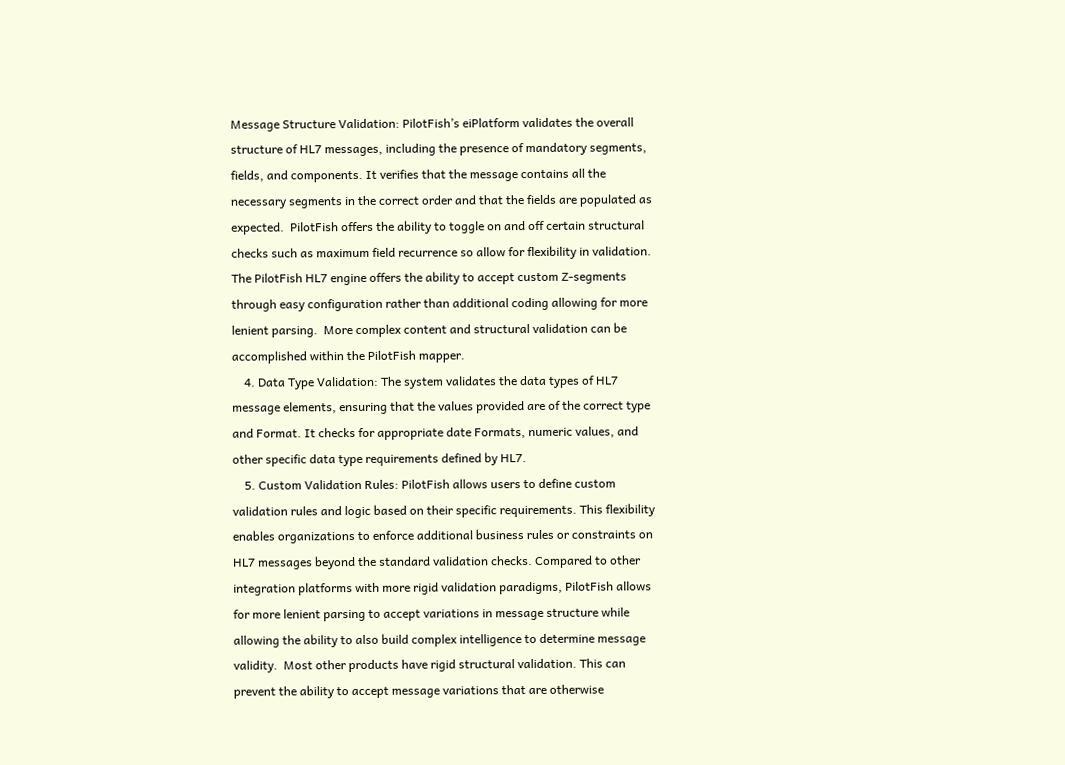Message Structure Validation: PilotFish’s eiPlatform validates the overall structure of HL7 messages, including the presence of mandatory segments, fields, and components. It verifies that the message contains all the necessary segments in the correct order and that the fields are populated as expected.  PilotFish offers the ability to toggle on and off certain structural checks such as maximum field recurrence so allow for flexibility in validation. The PilotFish HL7 engine offers the ability to accept custom Z-segments through easy configuration rather than additional coding allowing for more lenient parsing.  More complex content and structural validation can be accomplished within the PilotFish mapper.
    4. Data Type Validation: The system validates the data types of HL7 message elements, ensuring that the values provided are of the correct type and Format. It checks for appropriate date Formats, numeric values, and other specific data type requirements defined by HL7.
    5. Custom Validation Rules: PilotFish allows users to define custom validation rules and logic based on their specific requirements. This flexibility enables organizations to enforce additional business rules or constraints on HL7 messages beyond the standard validation checks. Compared to other integration platforms with more rigid validation paradigms, PilotFish allows for more lenient parsing to accept variations in message structure while allowing the ability to also build complex intelligence to determine message validity.  Most other products have rigid structural validation. This can prevent the ability to accept message variations that are otherwise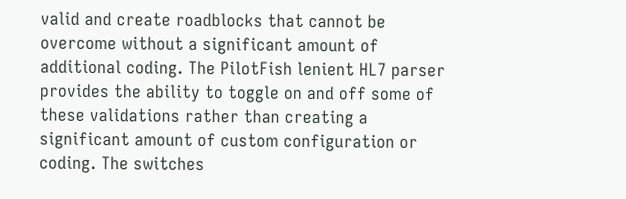valid and create roadblocks that cannot be overcome without a significant amount of additional coding. The PilotFish lenient HL7 parser provides the ability to toggle on and off some of these validations rather than creating a significant amount of custom configuration or coding. The switches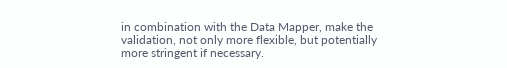in combination with the Data Mapper, make the validation, not only more flexible, but potentially more stringent if necessary.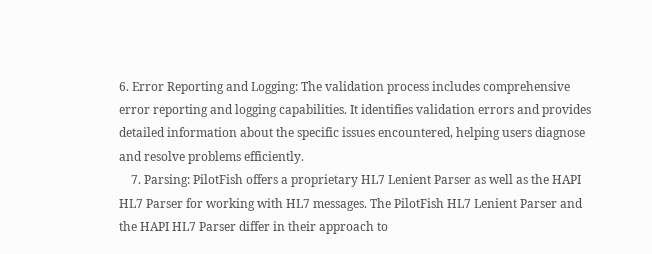6. Error Reporting and Logging: The validation process includes comprehensive error reporting and logging capabilities. It identifies validation errors and provides detailed information about the specific issues encountered, helping users diagnose and resolve problems efficiently.
    7. Parsing: PilotFish offers a proprietary HL7 Lenient Parser as well as the HAPI HL7 Parser for working with HL7 messages. The PilotFish HL7 Lenient Parser and the HAPI HL7 Parser differ in their approach to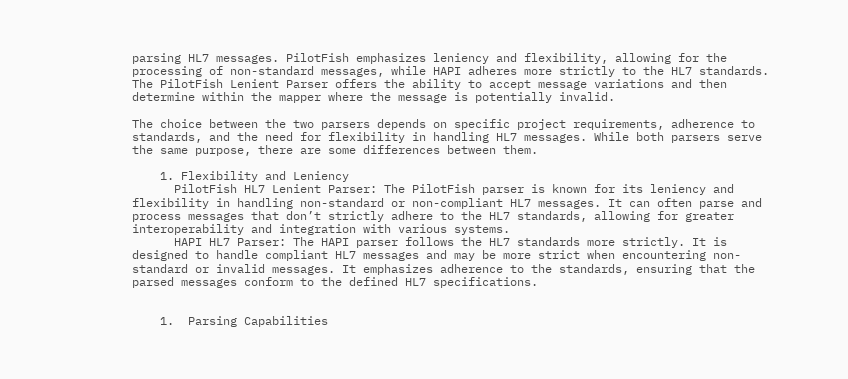parsing HL7 messages. PilotFish emphasizes leniency and flexibility, allowing for the processing of non-standard messages, while HAPI adheres more strictly to the HL7 standards. The PilotFish Lenient Parser offers the ability to accept message variations and then determine within the mapper where the message is potentially invalid.

The choice between the two parsers depends on specific project requirements, adherence to standards, and the need for flexibility in handling HL7 messages. While both parsers serve the same purpose, there are some differences between them.

    1. Flexibility and Leniency
      PilotFish HL7 Lenient Parser: The PilotFish parser is known for its leniency and flexibility in handling non-standard or non-compliant HL7 messages. It can often parse and process messages that don’t strictly adhere to the HL7 standards, allowing for greater interoperability and integration with various systems.
      HAPI HL7 Parser: The HAPI parser follows the HL7 standards more strictly. It is designed to handle compliant HL7 messages and may be more strict when encountering non-standard or invalid messages. It emphasizes adherence to the standards, ensuring that the parsed messages conform to the defined HL7 specifications.


    1.  Parsing Capabilities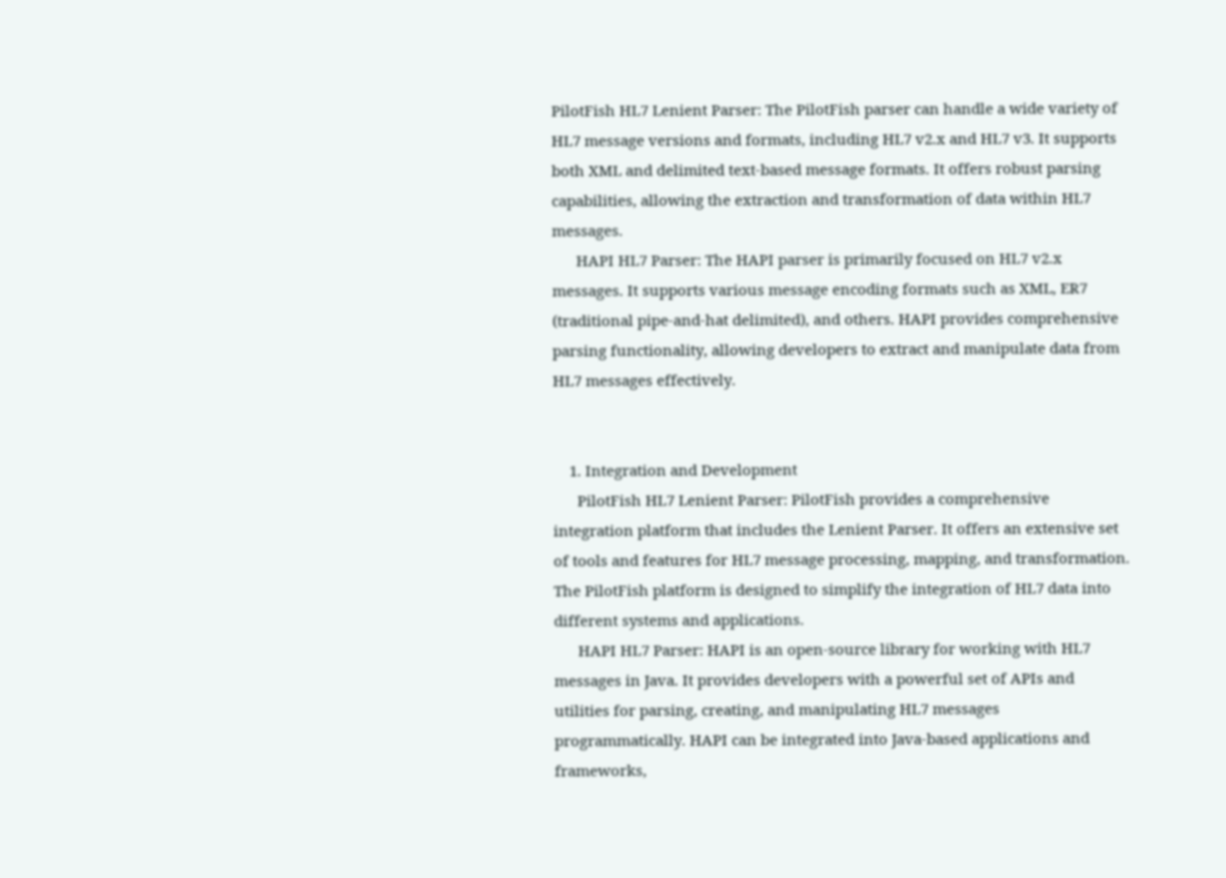PilotFish HL7 Lenient Parser: The PilotFish parser can handle a wide variety of HL7 message versions and formats, including HL7 v2.x and HL7 v3. It supports both XML and delimited text-based message formats. It offers robust parsing capabilities, allowing the extraction and transformation of data within HL7 messages.
      HAPI HL7 Parser: The HAPI parser is primarily focused on HL7 v2.x messages. It supports various message encoding formats such as XML, ER7 (traditional pipe-and-hat delimited), and others. HAPI provides comprehensive parsing functionality, allowing developers to extract and manipulate data from HL7 messages effectively.


    1. Integration and Development
      PilotFish HL7 Lenient Parser: PilotFish provides a comprehensive integration platform that includes the Lenient Parser. It offers an extensive set of tools and features for HL7 message processing, mapping, and transformation. The PilotFish platform is designed to simplify the integration of HL7 data into different systems and applications.
      HAPI HL7 Parser: HAPI is an open-source library for working with HL7 messages in Java. It provides developers with a powerful set of APIs and utilities for parsing, creating, and manipulating HL7 messages programmatically. HAPI can be integrated into Java-based applications and frameworks,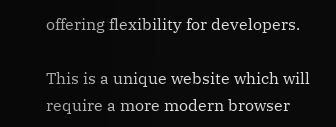offering flexibility for developers.

This is a unique website which will require a more modern browser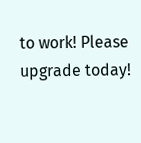to work! Please upgrade today!